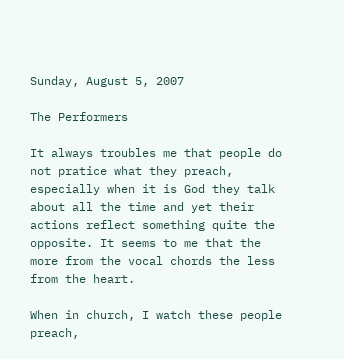Sunday, August 5, 2007

The Performers

It always troubles me that people do not pratice what they preach, especially when it is God they talk about all the time and yet their actions reflect something quite the opposite. It seems to me that the more from the vocal chords the less from the heart.

When in church, I watch these people preach,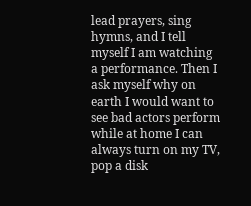lead prayers, sing hymns, and I tell myself I am watching a performance. Then I ask myself why on earth I would want to see bad actors perform while at home I can always turn on my TV, pop a disk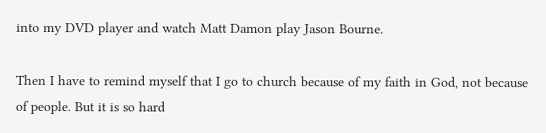into my DVD player and watch Matt Damon play Jason Bourne.

Then I have to remind myself that I go to church because of my faith in God, not because of people. But it is so hard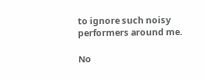to ignore such noisy performers around me.

No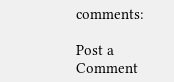comments:

Post a Comment